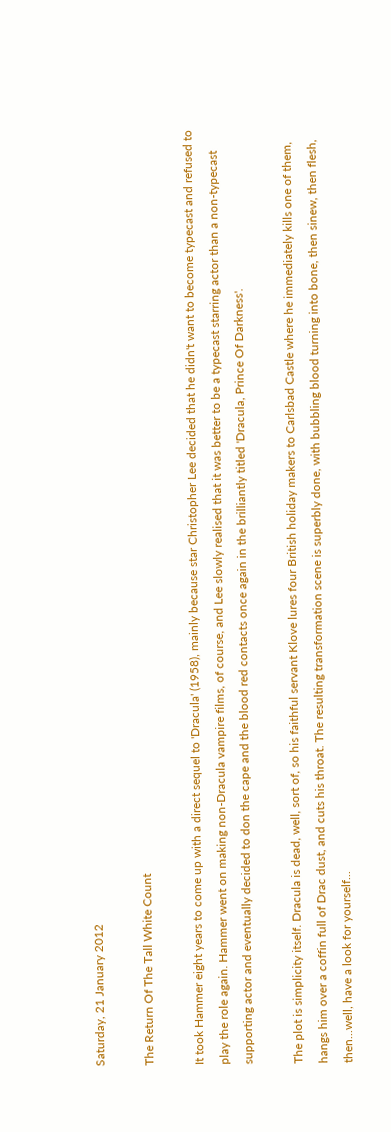Saturday, 21 January 2012

The Return Of The Tall White Count

It took Hammer eight years to come up with a direct sequel to 'Dracula' (1958), mainly because star Christopher Lee decided that he didn't want to become typecast and refused to play the role again. Hammer went on making non-Dracula vampire films, of course, and Lee slowly realised that it was better to be a typecast starring actor than a non-typecast supporting actor and eventually decided to don the cape and the blood red contacts once again in the brilliantly titled 'Dracula, Prince Of Darkness'.

The plot is simplicity itself. Dracula is dead, well, sort of, so his faithful servant Klove lures four British holiday makers to Carlsbad Castle where he immediately kills one of them, hangs him over a coffin full of Drac dust, and cuts his throat. The resulting transformation scene is superbly done, with bubbling blood turning into bone, then sinew, then flesh, then...well, have a look for yourself...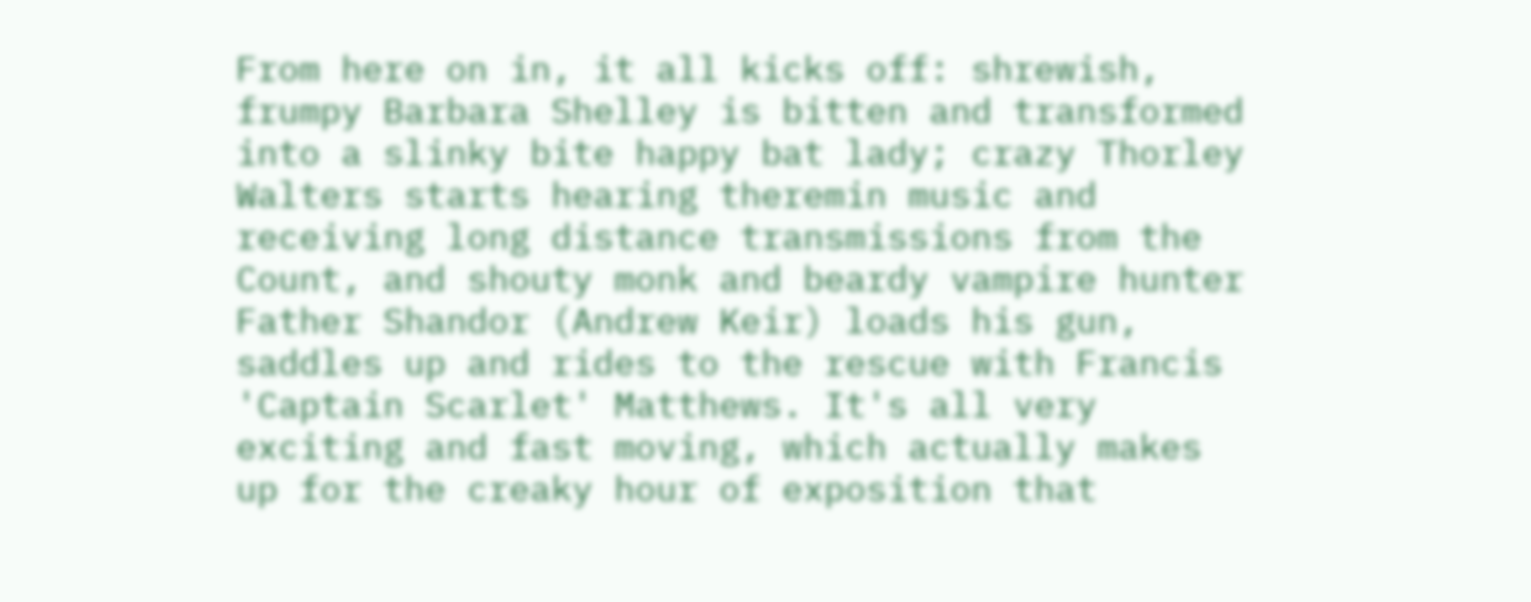From here on in, it all kicks off: shrewish, frumpy Barbara Shelley is bitten and transformed into a slinky bite happy bat lady; crazy Thorley Walters starts hearing theremin music and receiving long distance transmissions from the Count, and shouty monk and beardy vampire hunter Father Shandor (Andrew Keir) loads his gun, saddles up and rides to the rescue with Francis 'Captain Scarlet' Matthews. It's all very exciting and fast moving, which actually makes up for the creaky hour of exposition that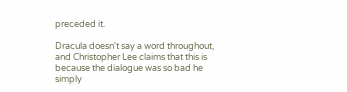preceded it.

Dracula doesn't say a word throughout, and Christopher Lee claims that this is because the dialogue was so bad he simply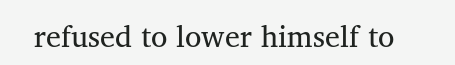refused to lower himself to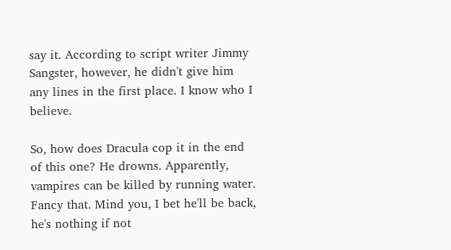say it. According to script writer Jimmy Sangster, however, he didn't give him any lines in the first place. I know who I believe.

So, how does Dracula cop it in the end of this one? He drowns. Apparently, vampires can be killed by running water. Fancy that. Mind you, I bet he'll be back, he's nothing if not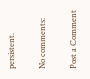persistent.

No comments:

Post a Comment